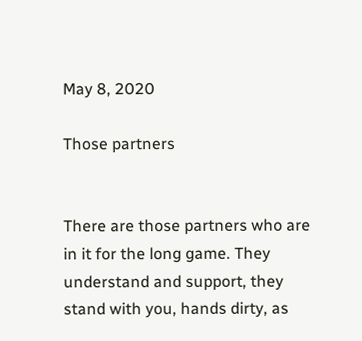May 8, 2020

Those partners


There are those partners who are in it for the long game. They understand and support, they stand with you, hands dirty, as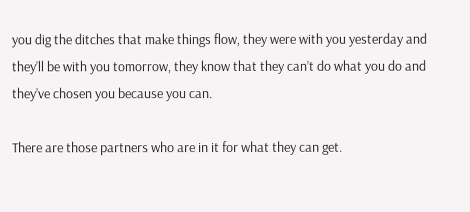you dig the ditches that make things flow, they were with you yesterday and they’ll be with you tomorrow, they know that they can’t do what you do and they’ve chosen you because you can.

There are those partners who are in it for what they can get.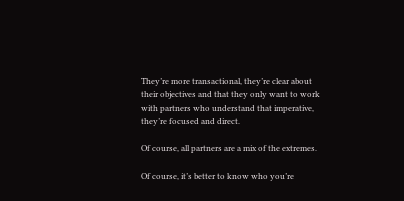They’re more transactional, they’re clear about their objectives and that they only want to work with partners who understand that imperative, they’re focused and direct.

Of course, all partners are a mix of the extremes.

Of course, it’s better to know who you’re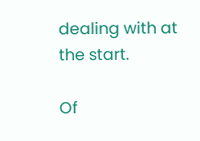dealing with at the start.

Of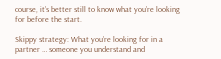course, it’s better still to know what you’re looking for before the start.

Skippy strategy: What you’re looking for in a partner … someone you understand and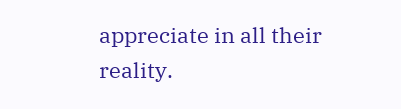appreciate in all their reality.